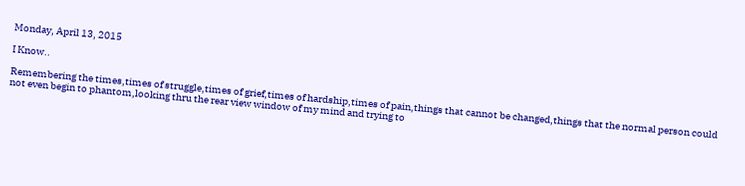Monday, April 13, 2015

I Know..

Remembering the times,times of struggle,times of grief,times of hardship,times of pain,things that cannot be changed,things that the normal person could not even begin to phantom,looking thru the rear view window of my mind and trying to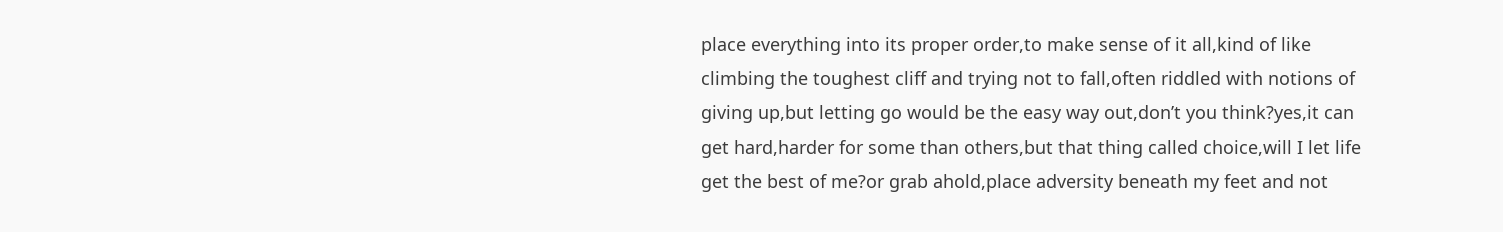place everything into its proper order,to make sense of it all,kind of like climbing the toughest cliff and trying not to fall,often riddled with notions of giving up,but letting go would be the easy way out,don’t you think?yes,it can get hard,harder for some than others,but that thing called choice,will I let life get the best of me?or grab ahold,place adversity beneath my feet and not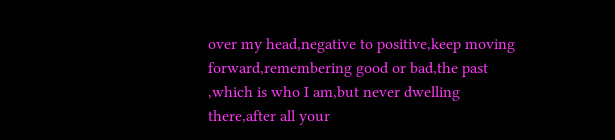over my head,negative to positive,keep moving forward,remembering good or bad,the past ,which is who I am,but never dwelling there,after all your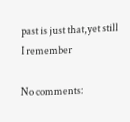past is just that,yet still I remember

No comments: